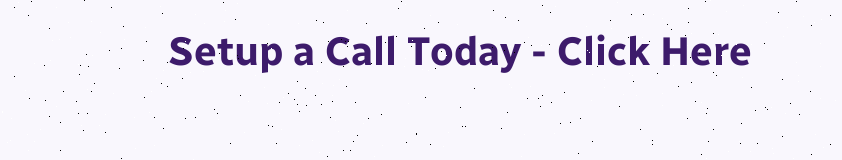Setup a Call Today - Click Here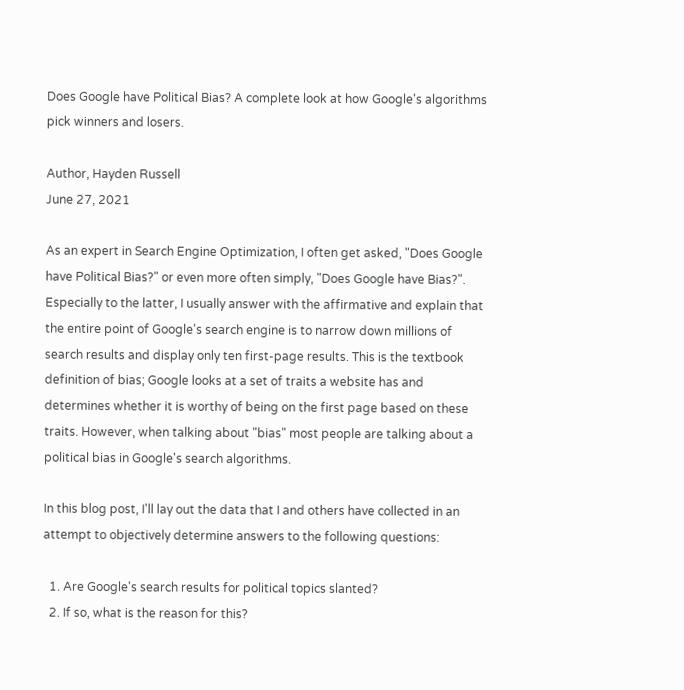Does Google have Political Bias? A complete look at how Google's algorithms pick winners and losers.

Author, Hayden Russell
June 27, 2021

As an expert in Search Engine Optimization, I often get asked, "Does Google have Political Bias?" or even more often simply, "Does Google have Bias?". Especially to the latter, I usually answer with the affirmative and explain that the entire point of Google's search engine is to narrow down millions of search results and display only ten first-page results. This is the textbook definition of bias; Google looks at a set of traits a website has and determines whether it is worthy of being on the first page based on these traits. However, when talking about "bias" most people are talking about a political bias in Google's search algorithms.

In this blog post, I'll lay out the data that I and others have collected in an attempt to objectively determine answers to the following questions:

  1. Are Google's search results for political topics slanted?
  2. If so, what is the reason for this?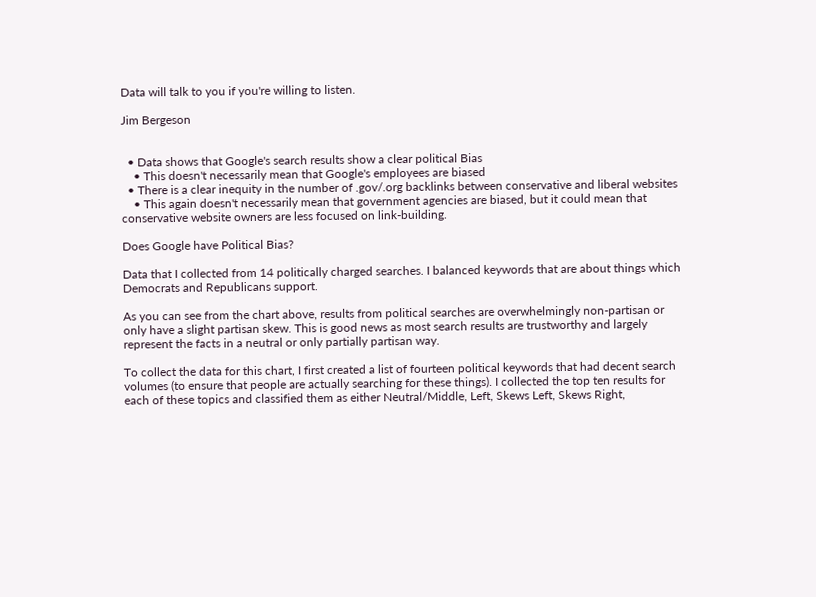Data will talk to you if you're willing to listen.

Jim Bergeson


  • Data shows that Google's search results show a clear political Bias
    • This doesn't necessarily mean that Google's employees are biased
  • There is a clear inequity in the number of .gov/.org backlinks between conservative and liberal websites
    • This again doesn't necessarily mean that government agencies are biased, but it could mean that conservative website owners are less focused on link-building.

Does Google have Political Bias?

Data that I collected from 14 politically charged searches. I balanced keywords that are about things which Democrats and Republicans support.

As you can see from the chart above, results from political searches are overwhelmingly non-partisan or only have a slight partisan skew. This is good news as most search results are trustworthy and largely represent the facts in a neutral or only partially partisan way.

To collect the data for this chart, I first created a list of fourteen political keywords that had decent search volumes (to ensure that people are actually searching for these things). I collected the top ten results for each of these topics and classified them as either Neutral/Middle, Left, Skews Left, Skews Right,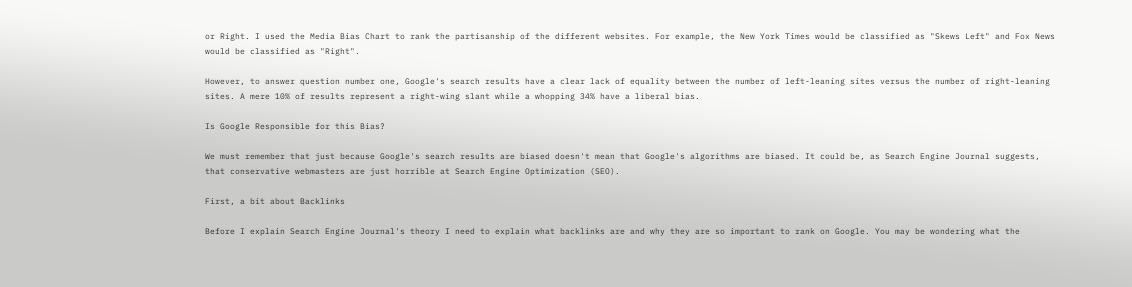or Right. I used the Media Bias Chart to rank the partisanship of the different websites. For example, the New York Times would be classified as "Skews Left" and Fox News would be classified as "Right".

However, to answer question number one, Google's search results have a clear lack of equality between the number of left-leaning sites versus the number of right-leaning sites. A mere 10% of results represent a right-wing slant while a whopping 34% have a liberal bias.

Is Google Responsible for this Bias?

We must remember that just because Google's search results are biased doesn't mean that Google's algorithms are biased. It could be, as Search Engine Journal suggests, that conservative webmasters are just horrible at Search Engine Optimization (SEO).

First, a bit about Backlinks

Before I explain Search Engine Journal's theory I need to explain what backlinks are and why they are so important to rank on Google. You may be wondering what the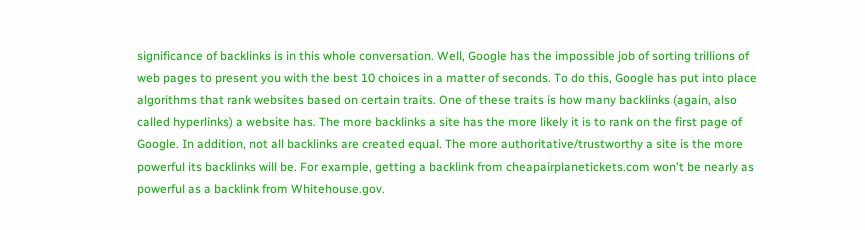significance of backlinks is in this whole conversation. Well, Google has the impossible job of sorting trillions of web pages to present you with the best 10 choices in a matter of seconds. To do this, Google has put into place algorithms that rank websites based on certain traits. One of these traits is how many backlinks (again, also called hyperlinks) a website has. The more backlinks a site has the more likely it is to rank on the first page of Google. In addition, not all backlinks are created equal. The more authoritative/trustworthy a site is the more powerful its backlinks will be. For example, getting a backlink from cheapairplanetickets.com won't be nearly as powerful as a backlink from Whitehouse.gov.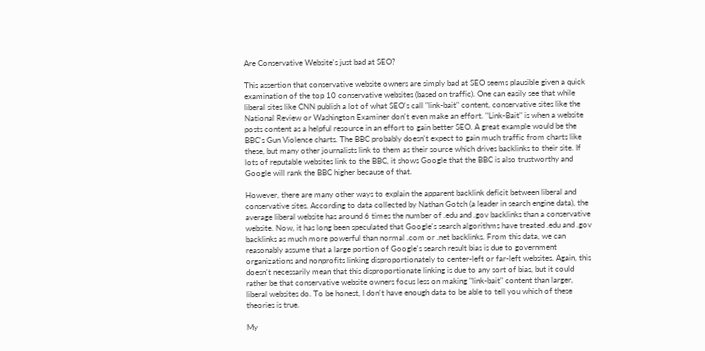Are Conservative Website's just bad at SEO?

This assertion that conservative website owners are simply bad at SEO seems plausible given a quick examination of the top 10 conservative websites (based on traffic). One can easily see that while liberal sites like CNN publish a lot of what SEO's call "link-bait" content, conservative sites like the National Review or Washington Examiner don't even make an effort. "Link-Bait" is when a website posts content as a helpful resource in an effort to gain better SEO. A great example would be the BBC's Gun Violence charts. The BBC probably doesn't expect to gain much traffic from charts like these, but many other journalists link to them as their source which drives backlinks to their site. If lots of reputable websites link to the BBC, it shows Google that the BBC is also trustworthy and Google will rank the BBC higher because of that.

However, there are many other ways to explain the apparent backlink deficit between liberal and conservative sites. According to data collected by Nathan Gotch (a leader in search engine data), the average liberal website has around 6 times the number of .edu and .gov backlinks than a conservative website. Now, it has long been speculated that Google's search algorithms have treated .edu and .gov backlinks as much more powerful than normal .com or .net backlinks. From this data, we can reasonably assume that a large portion of Google's search result bias is due to government organizations and nonprofits linking disproportionately to center-left or far-left websites. Again, this doesn't necessarily mean that this disproportionate linking is due to any sort of bias, but it could rather be that conservative website owners focus less on making "link-bait" content than larger, liberal websites do. To be honest, I don't have enough data to be able to tell you which of these theories is true.

My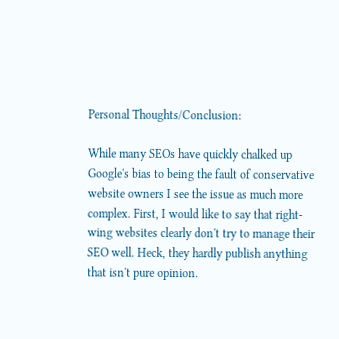Personal Thoughts/Conclusion:

While many SEOs have quickly chalked up Google's bias to being the fault of conservative website owners I see the issue as much more complex. First, I would like to say that right-wing websites clearly don't try to manage their SEO well. Heck, they hardly publish anything that isn't pure opinion.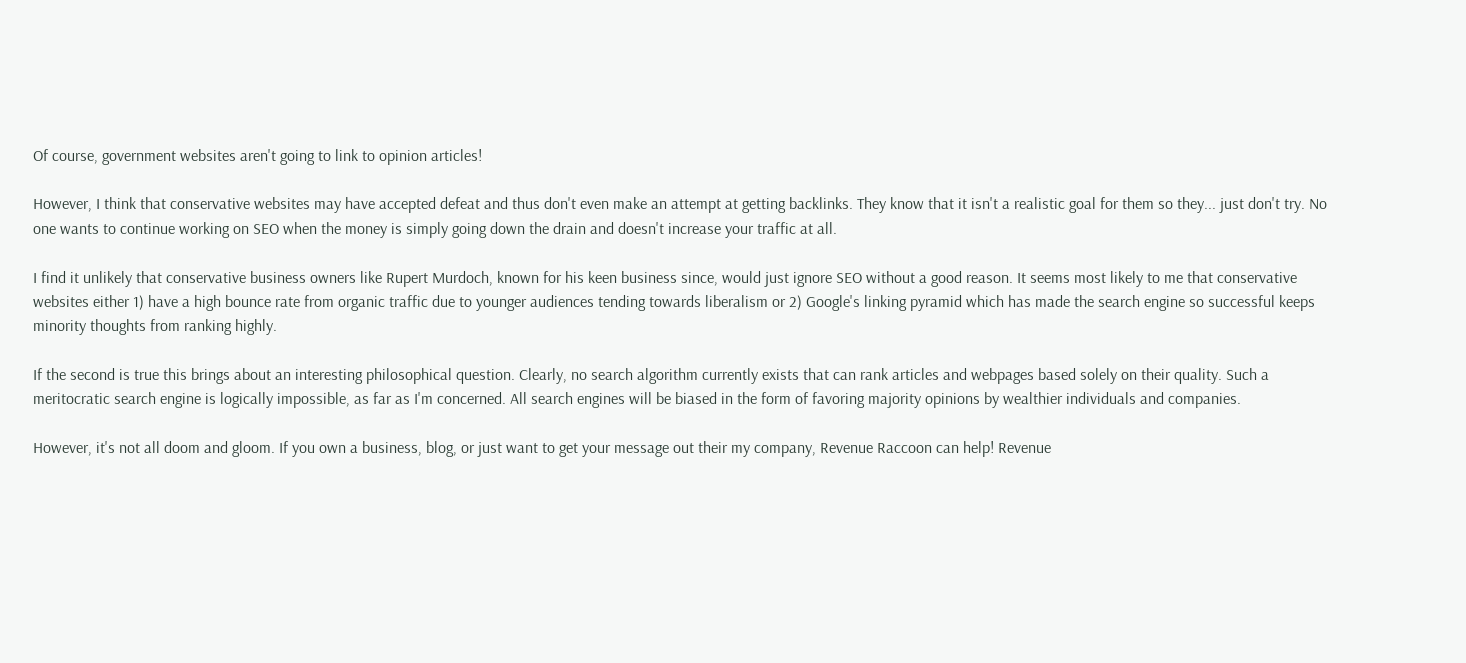Of course, government websites aren't going to link to opinion articles!

However, I think that conservative websites may have accepted defeat and thus don't even make an attempt at getting backlinks. They know that it isn't a realistic goal for them so they... just don't try. No one wants to continue working on SEO when the money is simply going down the drain and doesn't increase your traffic at all.

I find it unlikely that conservative business owners like Rupert Murdoch, known for his keen business since, would just ignore SEO without a good reason. It seems most likely to me that conservative websites either 1) have a high bounce rate from organic traffic due to younger audiences tending towards liberalism or 2) Google's linking pyramid which has made the search engine so successful keeps minority thoughts from ranking highly.

If the second is true this brings about an interesting philosophical question. Clearly, no search algorithm currently exists that can rank articles and webpages based solely on their quality. Such a meritocratic search engine is logically impossible, as far as I'm concerned. All search engines will be biased in the form of favoring majority opinions by wealthier individuals and companies.

However, it's not all doom and gloom. If you own a business, blog, or just want to get your message out their my company, Revenue Raccoon can help! Revenue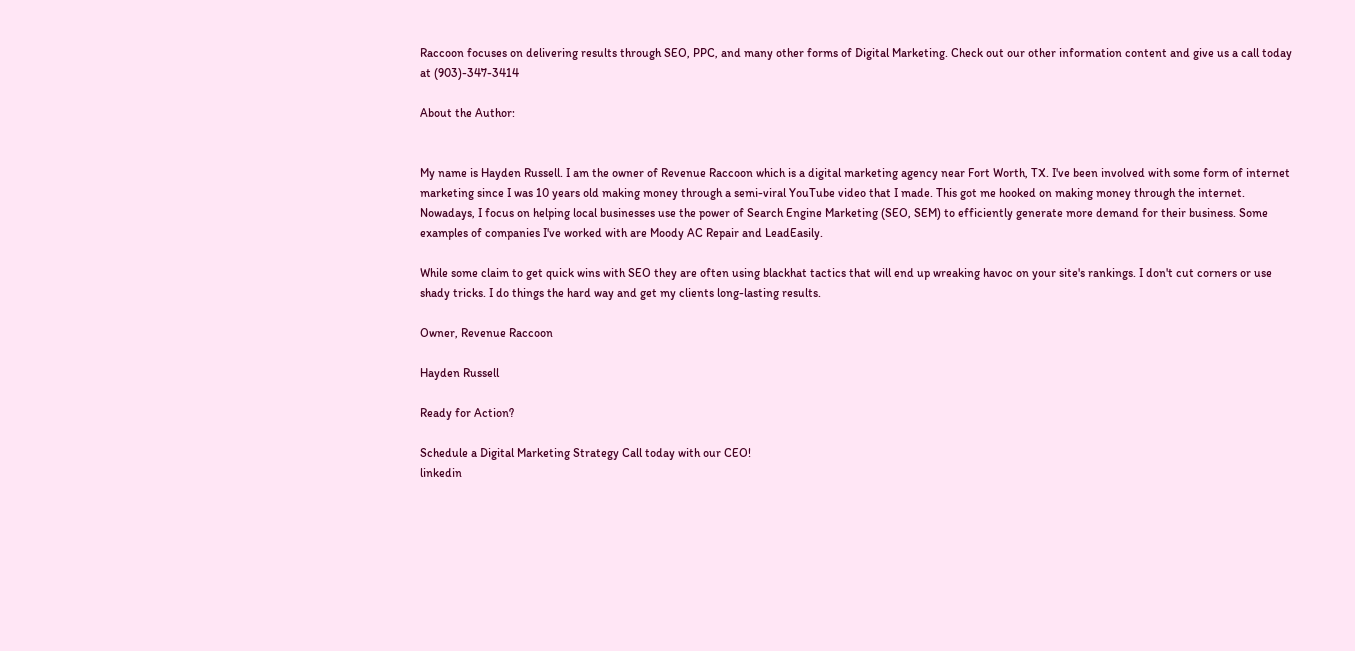Raccoon focuses on delivering results through SEO, PPC, and many other forms of Digital Marketing. Check out our other information content and give us a call today at (903)-347-3414

About the Author:


My name is Hayden Russell. I am the owner of Revenue Raccoon which is a digital marketing agency near Fort Worth, TX. I've been involved with some form of internet marketing since I was 10 years old making money through a semi-viral YouTube video that I made. This got me hooked on making money through the internet. Nowadays, I focus on helping local businesses use the power of Search Engine Marketing (SEO, SEM) to efficiently generate more demand for their business. Some examples of companies I've worked with are Moody AC Repair and LeadEasily.

While some claim to get quick wins with SEO they are often using blackhat tactics that will end up wreaking havoc on your site's rankings. I don't cut corners or use shady tricks. I do things the hard way and get my clients long-lasting results.

Owner, Revenue Raccoon

Hayden Russell

Ready for Action?

Schedule a Digital Marketing Strategy Call today with our CEO!
linkedin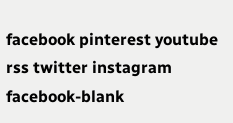facebook pinterest youtube rss twitter instagram facebook-blank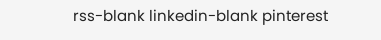rss-blank linkedin-blank pinterest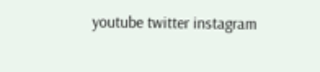youtube twitter instagram